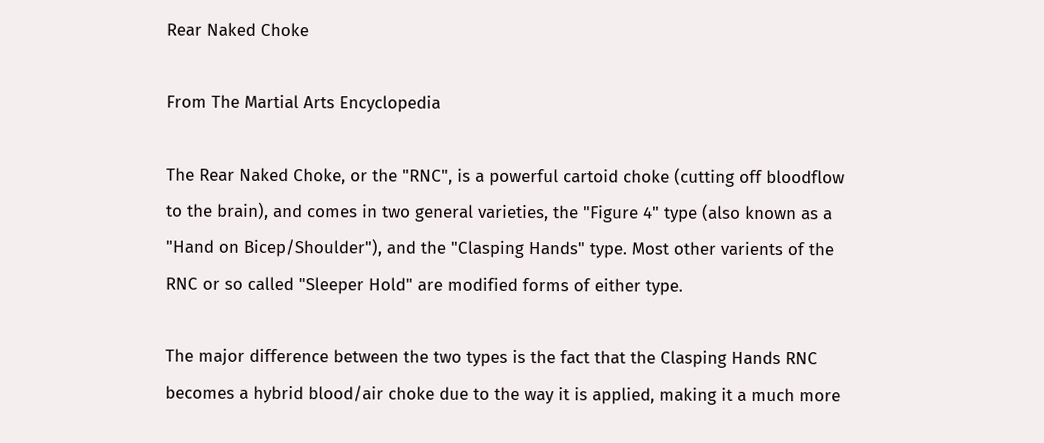Rear Naked Choke

From The Martial Arts Encyclopedia

The Rear Naked Choke, or the "RNC", is a powerful cartoid choke (cutting off bloodflow to the brain), and comes in two general varieties, the "Figure 4" type (also known as a "Hand on Bicep/Shoulder"), and the "Clasping Hands" type. Most other varients of the RNC or so called "Sleeper Hold" are modified forms of either type.

The major difference between the two types is the fact that the Clasping Hands RNC becomes a hybrid blood/air choke due to the way it is applied, making it a much more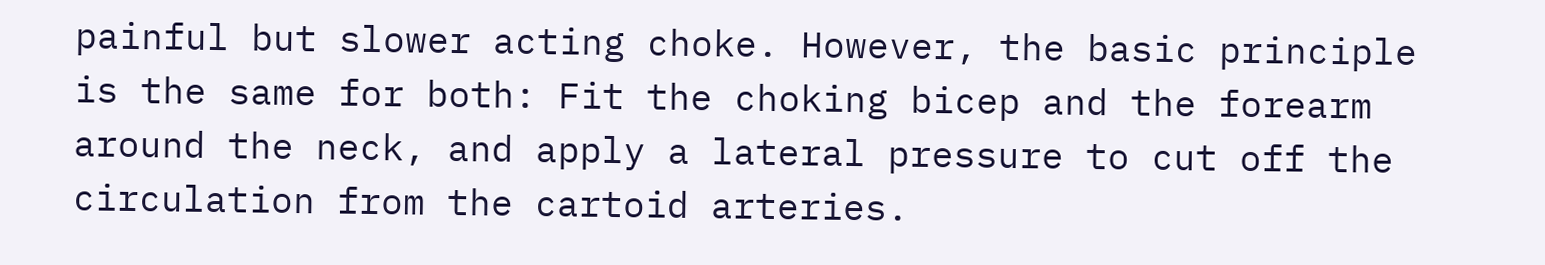painful but slower acting choke. However, the basic principle is the same for both: Fit the choking bicep and the forearm around the neck, and apply a lateral pressure to cut off the circulation from the cartoid arteries.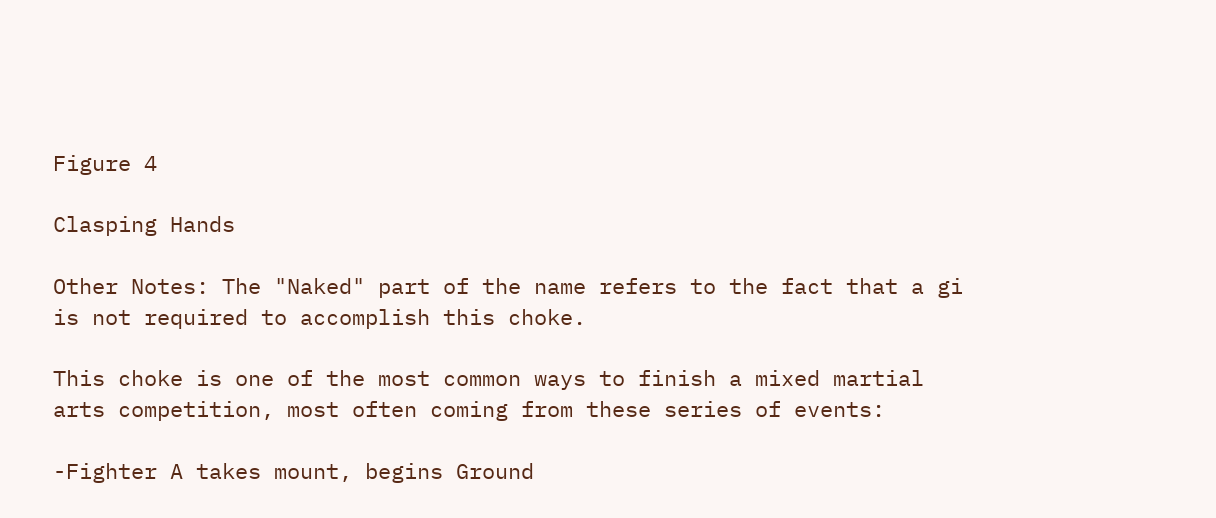Figure 4

Clasping Hands

Other Notes: The "Naked" part of the name refers to the fact that a gi is not required to accomplish this choke.

This choke is one of the most common ways to finish a mixed martial arts competition, most often coming from these series of events:

-Fighter A takes mount, begins Ground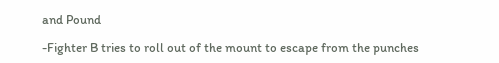and Pound

-Fighter B tries to roll out of the mount to escape from the punches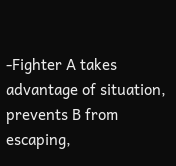-Fighter A takes advantage of situation, prevents B from escaping,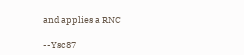and applies a RNC

--Ysc87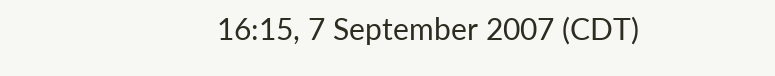16:15, 7 September 2007 (CDT)